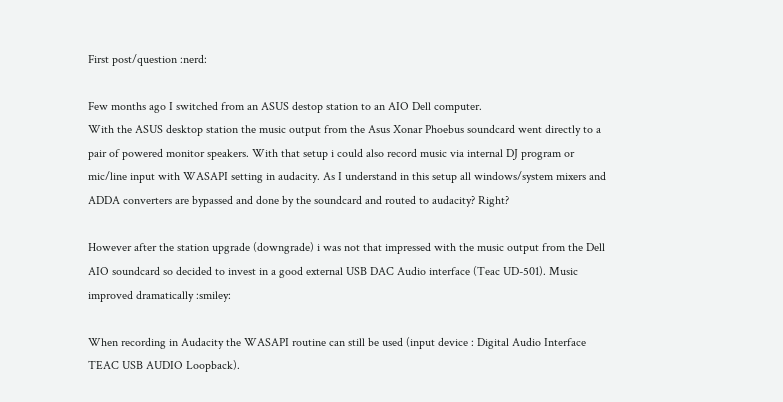First post/question :nerd:

Few months ago I switched from an ASUS destop station to an AIO Dell computer.
With the ASUS desktop station the music output from the Asus Xonar Phoebus soundcard went directly to a pair of powered monitor speakers. With that setup i could also record music via internal DJ program or mic/line input with WASAPI setting in audacity. As I understand in this setup all windows/system mixers and ADDA converters are bypassed and done by the soundcard and routed to audacity? Right?

However after the station upgrade (downgrade) i was not that impressed with the music output from the Dell AIO soundcard so decided to invest in a good external USB DAC Audio interface (Teac UD-501). Music improved dramatically :smiley:

When recording in Audacity the WASAPI routine can still be used (input device : Digital Audio Interface TEAC USB AUDIO Loopback).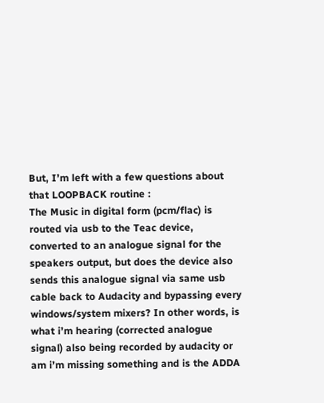But, I’m left with a few questions about that LOOPBACK routine :
The Music in digital form (pcm/flac) is routed via usb to the Teac device, converted to an analogue signal for the speakers output, but does the device also sends this analogue signal via same usb cable back to Audacity and bypassing every windows/system mixers? In other words, is what i’m hearing (corrected analogue signal) also being recorded by audacity or am i’m missing something and is the ADDA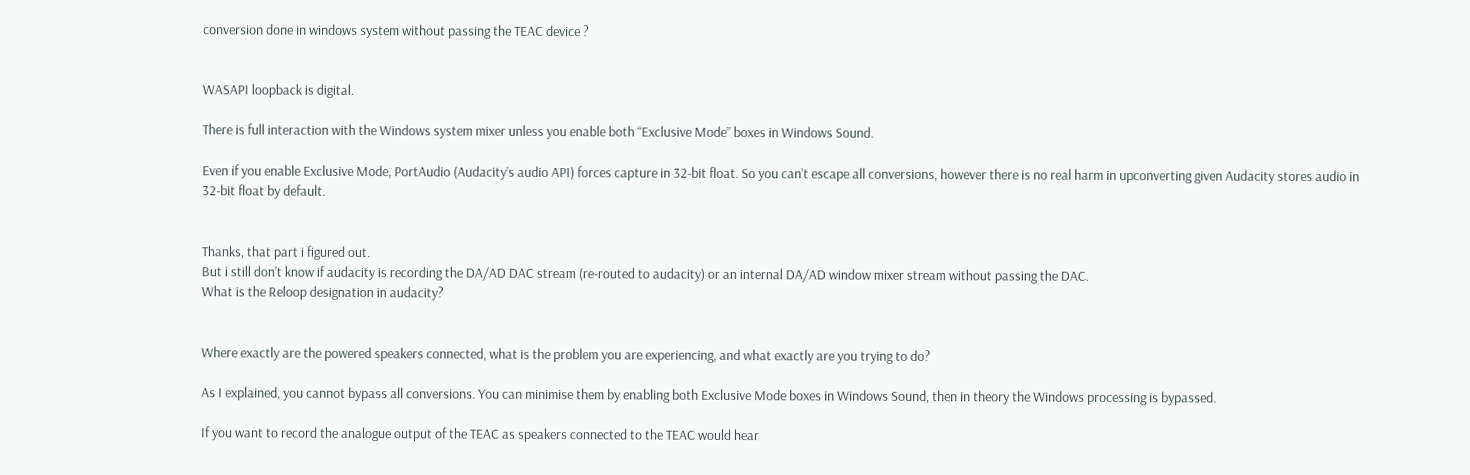conversion done in windows system without passing the TEAC device ?


WASAPI loopback is digital.

There is full interaction with the Windows system mixer unless you enable both “Exclusive Mode” boxes in Windows Sound.

Even if you enable Exclusive Mode, PortAudio (Audacity’s audio API) forces capture in 32-bit float. So you can’t escape all conversions, however there is no real harm in upconverting given Audacity stores audio in 32-bit float by default.


Thanks, that part i figured out.
But i still don’t know if audacity is recording the DA/AD DAC stream (re-routed to audacity) or an internal DA/AD window mixer stream without passing the DAC.
What is the Reloop designation in audacity?


Where exactly are the powered speakers connected, what is the problem you are experiencing, and what exactly are you trying to do?

As I explained, you cannot bypass all conversions. You can minimise them by enabling both Exclusive Mode boxes in Windows Sound, then in theory the Windows processing is bypassed.

If you want to record the analogue output of the TEAC as speakers connected to the TEAC would hear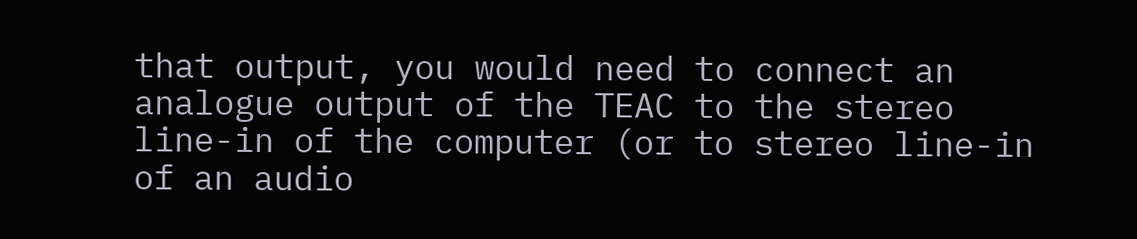that output, you would need to connect an analogue output of the TEAC to the stereo line-in of the computer (or to stereo line-in of an audio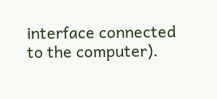interface connected to the computer).